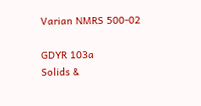Varian NMRS 500-02

GDYR 103a
Solids &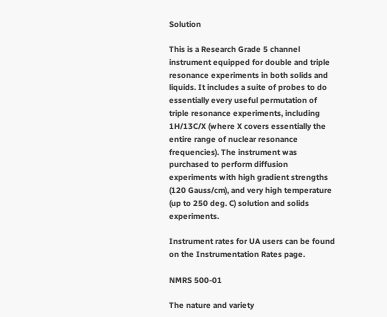Solution

This is a Research Grade 5 channel instrument equipped for double and triple resonance experiments in both solids and liquids. It includes a suite of probes to do essentially every useful permutation of triple resonance experiments, including 1H/13C/X (where X covers essentially the entire range of nuclear resonance frequencies). The instrument was purchased to perform diffusion experiments with high gradient strengths (120 Gauss/cm), and very high temperature (up to 250 deg. C) solution and solids experiments.

Instrument rates for UA users can be found on the Instrumentation Rates page.

NMRS 500-01

The nature and variety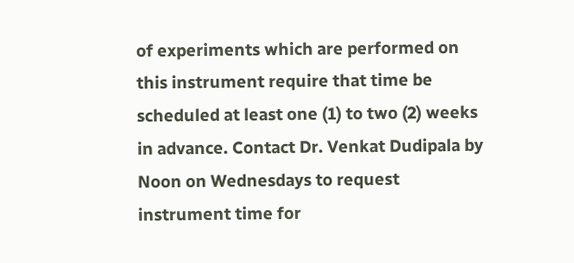of experiments which are performed on this instrument require that time be scheduled at least one (1) to two (2) weeks in advance. Contact Dr. Venkat Dudipala by Noon on Wednesdays to request instrument time for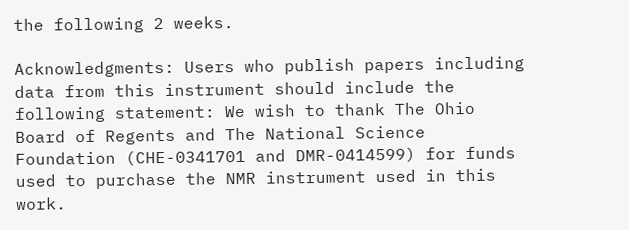the following 2 weeks.

Acknowledgments: Users who publish papers including data from this instrument should include the following statement: We wish to thank The Ohio Board of Regents and The National Science Foundation (CHE-0341701 and DMR-0414599) for funds used to purchase the NMR instrument used in this work.